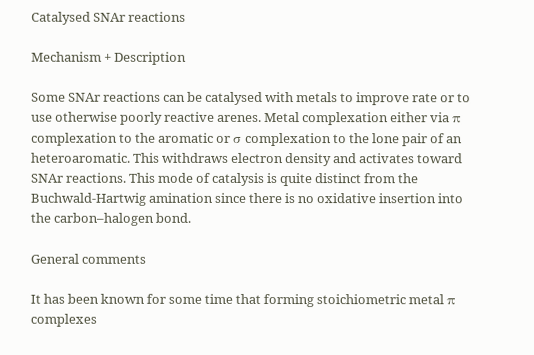Catalysed SNAr reactions

Mechanism + Description

Some SNAr reactions can be catalysed with metals to improve rate or to use otherwise poorly reactive arenes. Metal complexation either via π complexation to the aromatic or σ complexation to the lone pair of an heteroaromatic. This withdraws electron density and activates toward SNAr reactions. This mode of catalysis is quite distinct from the Buchwald-Hartwig amination since there is no oxidative insertion into the carbon–halogen bond.

General comments

It has been known for some time that forming stoichiometric metal π complexes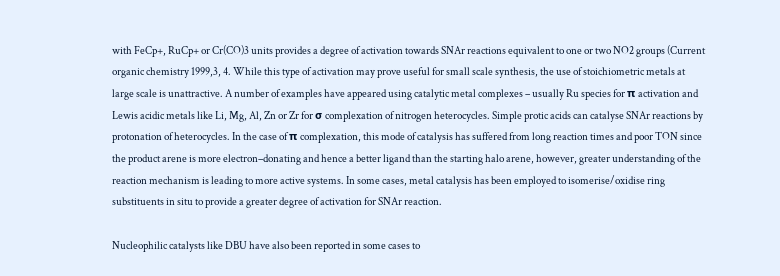with FeCp+, RuCp+ or Cr(CO)3 units provides a degree of activation towards SNAr reactions equivalent to one or two NO2 groups (Current organic chemistry 1999,3, 4. While this type of activation may prove useful for small scale synthesis, the use of stoichiometric metals at large scale is unattractive. A number of examples have appeared using catalytic metal complexes – usually Ru species for π activation and Lewis acidic metals like Li, Mg, Al, Zn or Zr for σ complexation of nitrogen heterocycles. Simple protic acids can catalyse SNAr reactions by protonation of heterocycles. In the case of π complexation, this mode of catalysis has suffered from long reaction times and poor TON since the product arene is more electron–donating and hence a better ligand than the starting halo arene, however, greater understanding of the reaction mechanism is leading to more active systems. In some cases, metal catalysis has been employed to isomerise/oxidise ring substituents in situ to provide a greater degree of activation for SNAr reaction.

Nucleophilic catalysts like DBU have also been reported in some cases to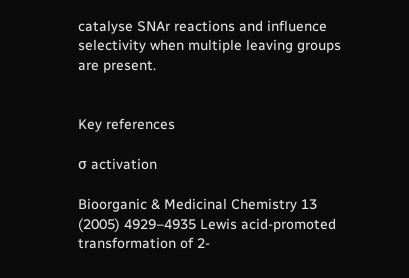catalyse SNAr reactions and influence selectivity when multiple leaving groups are present.


Key references

σ activation

Bioorganic & Medicinal Chemistry 13 (2005) 4929–4935 Lewis acid-promoted transformation of 2-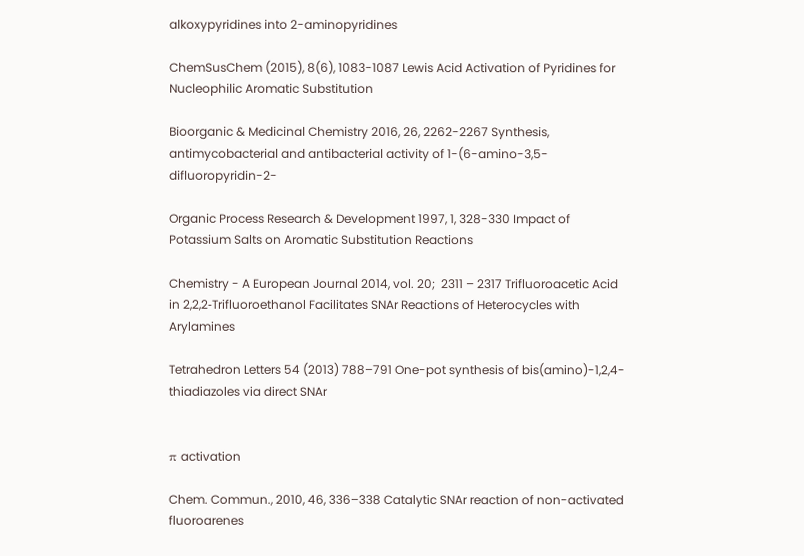alkoxypyridines into 2-aminopyridines

ChemSusChem (2015), 8(6), 1083-1087 Lewis Acid Activation of Pyridines for Nucleophilic Aromatic Substitution

Bioorganic & Medicinal Chemistry 2016, 26, 2262-2267 Synthesis, antimycobacterial and antibacterial activity of 1-(6-amino-3,5-difluoropyridin-2-

Organic Process Research & Development 1997, 1, 328-330 Impact of Potassium Salts on Aromatic Substitution Reactions

Chemistry - A European Journal 2014, vol. 20;  2311 – 2317 Trifluoroacetic Acid in 2,2,2‐Trifluoroethanol Facilitates SNAr Reactions of Heterocycles with Arylamines

Tetrahedron Letters 54 (2013) 788–791 One-pot synthesis of bis(amino)-1,2,4-thiadiazoles via direct SNAr


π activation

Chem. Commun., 2010, 46, 336–338 Catalytic SNAr reaction of non-activated fluoroarenes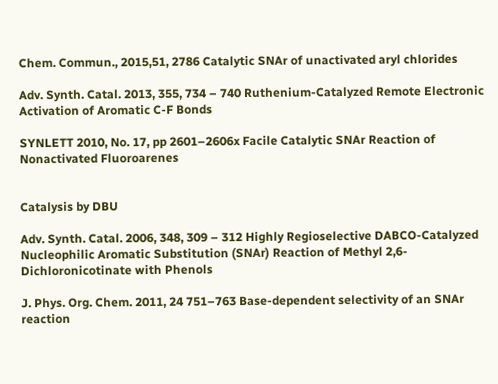Chem. Commun., 2015,51, 2786 Catalytic SNAr of unactivated aryl chlorides

Adv. Synth. Catal. 2013, 355, 734 – 740 Ruthenium-Catalyzed Remote Electronic Activation of Aromatic C-F Bonds

SYNLETT 2010, No. 17, pp 2601–2606x Facile Catalytic SNAr Reaction of Nonactivated Fluoroarenes


Catalysis by DBU

Adv. Synth. Catal. 2006, 348, 309 – 312 Highly Regioselective DABCO‐Catalyzed Nucleophilic Aromatic Substitution (SNAr) Reaction of Methyl 2,6‐Dichloronicotinate with Phenols

J. Phys. Org. Chem. 2011, 24 751–763 Base‐dependent selectivity of an SNAr reaction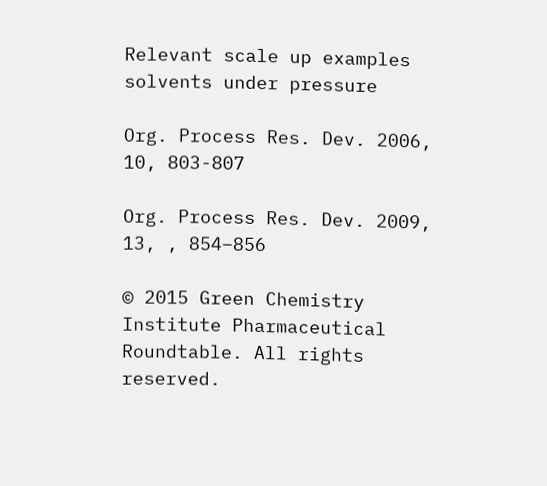Relevant scale up examples solvents under pressure

Org. Process Res. Dev. 2006, 10, 803-807

Org. Process Res. Dev. 2009, 13, , 854–856

© 2015 Green Chemistry Institute Pharmaceutical Roundtable. All rights reserved.